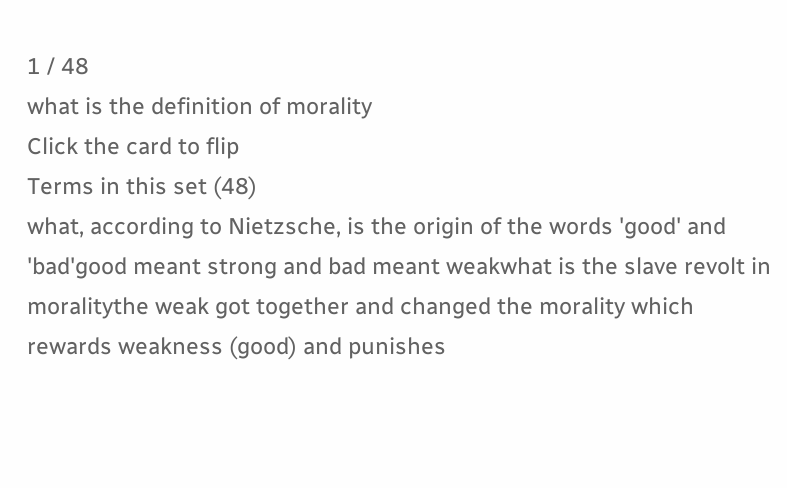1 / 48
what is the definition of morality
Click the card to flip
Terms in this set (48)
what, according to Nietzsche, is the origin of the words 'good' and 'bad'good meant strong and bad meant weakwhat is the slave revolt in moralitythe weak got together and changed the morality which rewards weakness (good) and punishes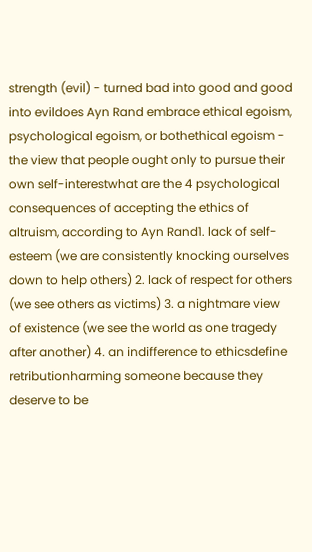strength (evil) - turned bad into good and good into evildoes Ayn Rand embrace ethical egoism, psychological egoism, or bothethical egoism - the view that people ought only to pursue their own self-interestwhat are the 4 psychological consequences of accepting the ethics of altruism, according to Ayn Rand1. lack of self-esteem (we are consistently knocking ourselves down to help others) 2. lack of respect for others (we see others as victims) 3. a nightmare view of existence (we see the world as one tragedy after another) 4. an indifference to ethicsdefine retributionharming someone because they deserve to be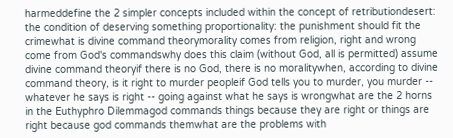harmeddefine the 2 simpler concepts included within the concept of retributiondesert: the condition of deserving something proportionality: the punishment should fit the crimewhat is divine command theorymorality comes from religion, right and wrong come from God's commandswhy does this claim (without God, all is permitted) assume divine command theoryif there is no God, there is no moralitywhen, according to divine command theory, is it right to murder peopleif God tells you to murder, you murder -- whatever he says is right -- going against what he says is wrongwhat are the 2 horns in the Euthyphro Dilemmagod commands things because they are right or things are right because god commands themwhat are the problems with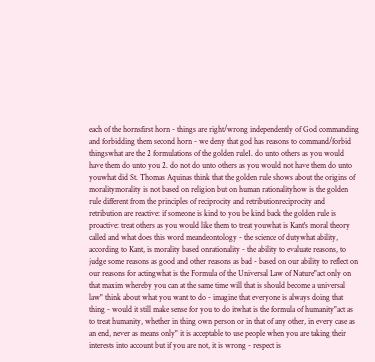each of the hornsfirst horn - things are right/wrong independently of God commanding and forbidding them second horn - we deny that god has reasons to command/forbid thingswhat are the 2 formulations of the golden rule1. do unto others as you would have them do unto you 2. do not do unto others as you would not have them do unto youwhat did St. Thomas Aquinas think that the golden rule shows about the origins of moralitymorality is not based on religion but on human rationalityhow is the golden rule different from the principles of reciprocity and retributionreciprocity and retribution are reactive: if someone is kind to you be kind back the golden rule is proactive: treat others as you would like them to treat youwhat is Kant's moral theory called and what does this word meandeontology - the science of dutywhat ability, according to Kant, is morality based onrationality - the ability to evaluate reasons, to judge some reasons as good and other reasons as bad - based on our ability to reflect on our reasons for actingwhat is the Formula of the Universal Law of Nature"act only on that maxim whereby you can at the same time will that is should become a universal law" think about what you want to do - imagine that everyone is always doing that thing - would it still make sense for you to do itwhat is the formula of humanity"act as to treat humanity, whether in thing own person or in that of any other, in every case as an end, never as means only" it is acceptable to use people when you are taking their interests into account but if you are not, it is wrong - respect is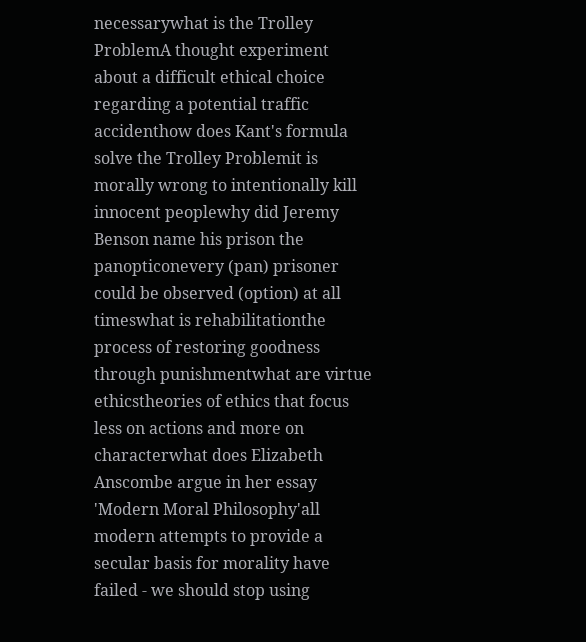necessarywhat is the Trolley ProblemA thought experiment about a difficult ethical choice regarding a potential traffic accidenthow does Kant's formula solve the Trolley Problemit is morally wrong to intentionally kill innocent peoplewhy did Jeremy Benson name his prison the panopticonevery (pan) prisoner could be observed (option) at all timeswhat is rehabilitationthe process of restoring goodness through punishmentwhat are virtue ethicstheories of ethics that focus less on actions and more on characterwhat does Elizabeth Anscombe argue in her essay 'Modern Moral Philosophy'all modern attempts to provide a secular basis for morality have failed - we should stop using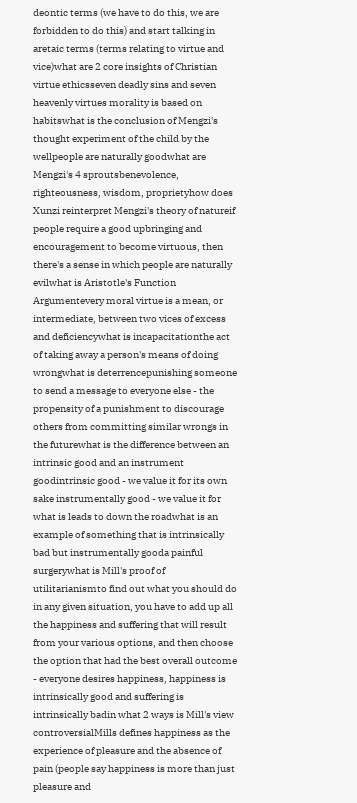deontic terms (we have to do this, we are forbidden to do this) and start talking in aretaic terms (terms relating to virtue and vice)what are 2 core insights of Christian virtue ethicsseven deadly sins and seven heavenly virtues morality is based on habitswhat is the conclusion of Mengzi's thought experiment of the child by the wellpeople are naturally goodwhat are Mengzi's 4 sproutsbenevolence, righteousness, wisdom, proprietyhow does Xunzi reinterpret Mengzi's theory of natureif people require a good upbringing and encouragement to become virtuous, then there's a sense in which people are naturally evilwhat is Aristotle's Function Argumentevery moral virtue is a mean, or intermediate, between two vices of excess and deficiencywhat is incapacitationthe act of taking away a person's means of doing wrongwhat is deterrencepunishing someone to send a message to everyone else - the propensity of a punishment to discourage others from committing similar wrongs in the futurewhat is the difference between an intrinsic good and an instrument goodintrinsic good - we value it for its own sake instrumentally good - we value it for what is leads to down the roadwhat is an example of something that is intrinsically bad but instrumentally gooda painful surgerywhat is Mill's proof of utilitarianismto find out what you should do in any given situation, you have to add up all the happiness and suffering that will result from your various options, and then choose the option that had the best overall outcome - everyone desires happiness, happiness is intrinsically good and suffering is intrinsically badin what 2 ways is Mill's view controversialMills defines happiness as the experience of pleasure and the absence of pain (people say happiness is more than just pleasure and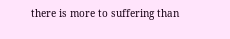there is more to suffering than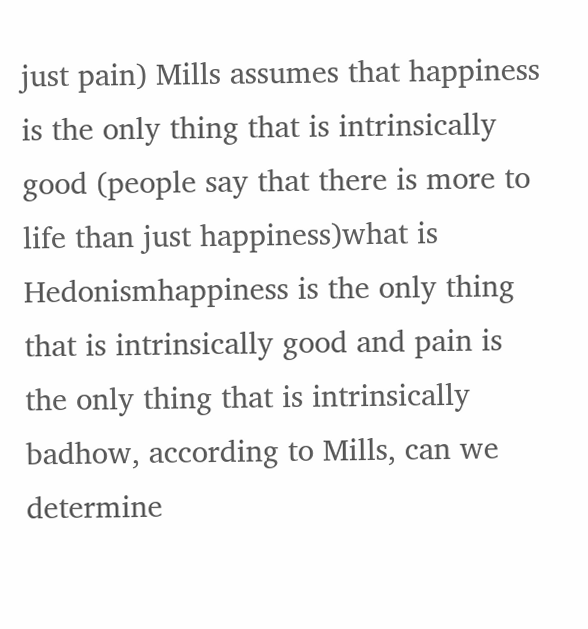just pain) Mills assumes that happiness is the only thing that is intrinsically good (people say that there is more to life than just happiness)what is Hedonismhappiness is the only thing that is intrinsically good and pain is the only thing that is intrinsically badhow, according to Mills, can we determine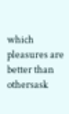which pleasures are better than othersask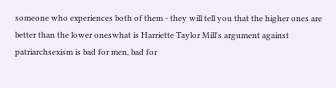someone who experiences both of them - they will tell you that the higher ones are better than the lower oneswhat is Harriette Taylor Mill's argument against patriarchsexism is bad for men, bad for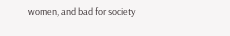women, and bad for society